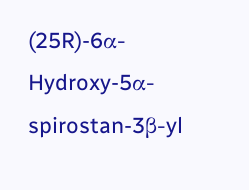(25R)-6α-Hydroxy-5α-spirostan-3β-yl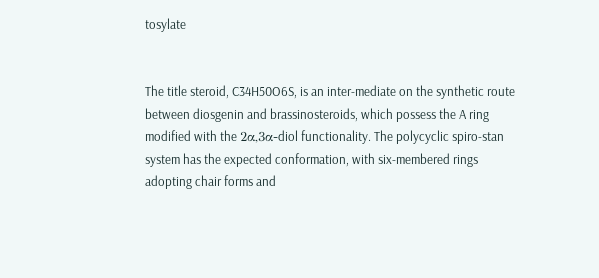tosylate


The title steroid, C34H50O6S, is an inter-mediate on the synthetic route between diosgenin and brassinosteroids, which possess the A ring modified with the 2α,3α-diol functionality. The polycyclic spiro-stan system has the expected conformation, with six-membered rings adopting chair forms and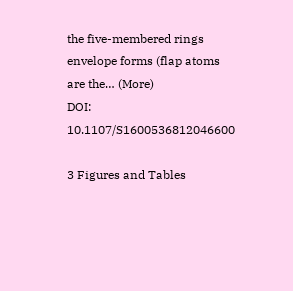the five-membered rings envelope forms (flap atoms are the… (More)
DOI: 10.1107/S1600536812046600

3 Figures and Tables